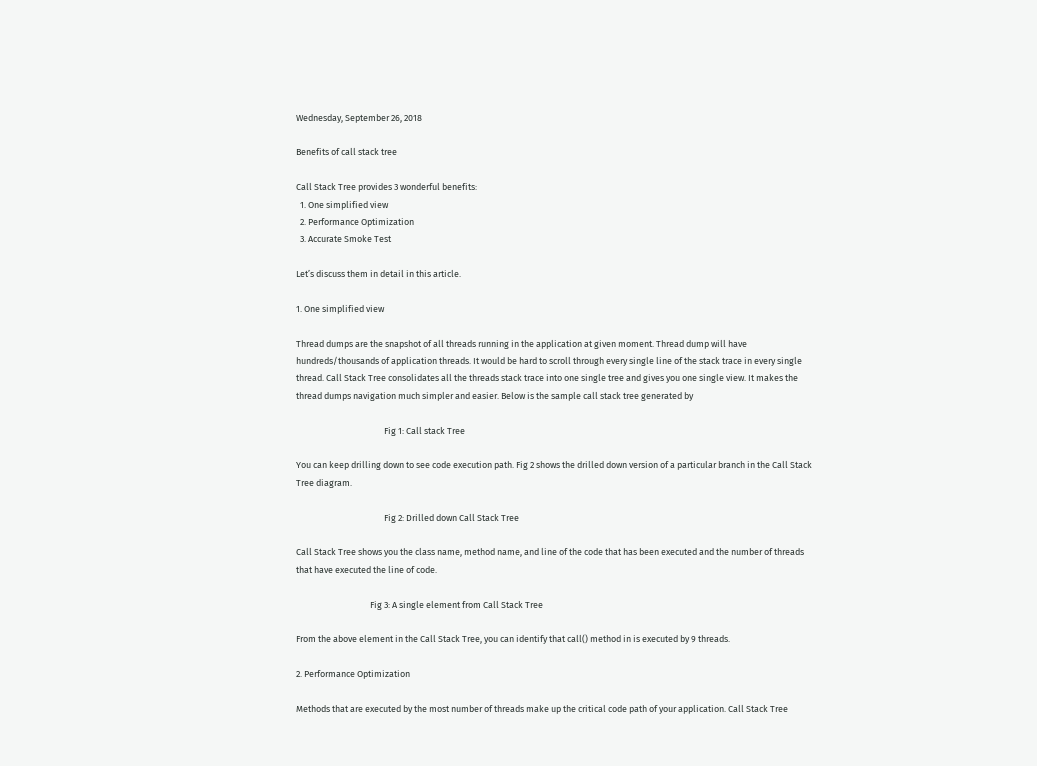Wednesday, September 26, 2018

Benefits of call stack tree

Call Stack Tree provides 3 wonderful benefits:
  1. One simplified view
  2. Performance Optimization
  3. Accurate Smoke Test

Let’s discuss them in detail in this article.

1. One simplified view

Thread dumps are the snapshot of all threads running in the application at given moment. Thread dump will have hundreds/thousands of application threads. It would be hard to scroll through every single line of the stack trace in every single thread. Call Stack Tree consolidates all the threads stack trace into one single tree and gives you one single view. It makes the thread dumps navigation much simpler and easier. Below is the sample call stack tree generated by

                                            Fig 1: Call stack Tree

You can keep drilling down to see code execution path. Fig 2 shows the drilled down version of a particular branch in the Call Stack Tree diagram.

                                            Fig 2: Drilled down Call Stack Tree

Call Stack Tree shows you the class name, method name, and line of the code that has been executed and the number of threads that have executed the line of code.

                                     Fig 3: A single element from Call Stack Tree

From the above element in the Call Stack Tree, you can identify that call() method in is executed by 9 threads.

2. Performance Optimization

Methods that are executed by the most number of threads make up the critical code path of your application. Call Stack Tree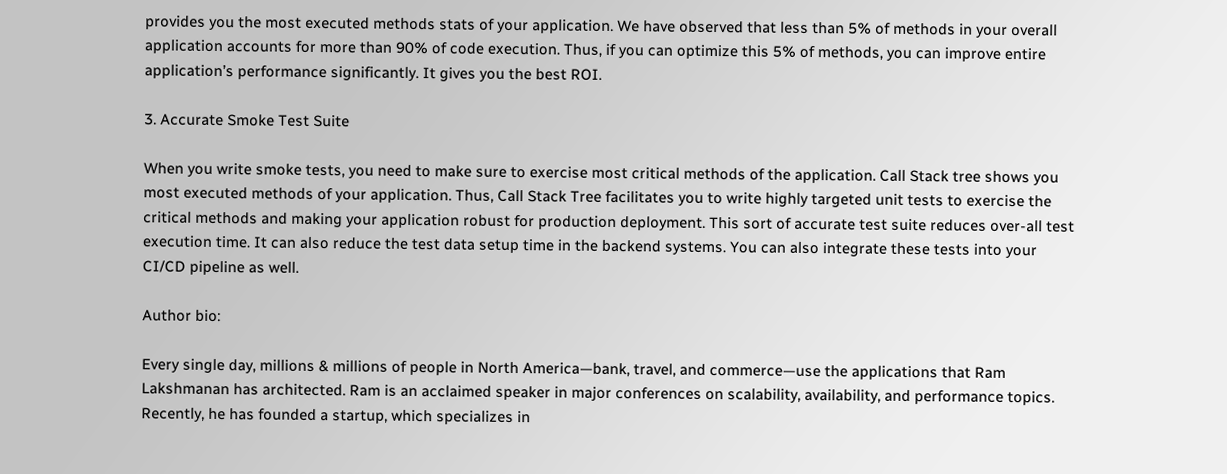provides you the most executed methods stats of your application. We have observed that less than 5% of methods in your overall application accounts for more than 90% of code execution. Thus, if you can optimize this 5% of methods, you can improve entire application’s performance significantly. It gives you the best ROI.

3. Accurate Smoke Test Suite

When you write smoke tests, you need to make sure to exercise most critical methods of the application. Call Stack tree shows you most executed methods of your application. Thus, Call Stack Tree facilitates you to write highly targeted unit tests to exercise the critical methods and making your application robust for production deployment. This sort of accurate test suite reduces over-all test execution time. It can also reduce the test data setup time in the backend systems. You can also integrate these tests into your CI/CD pipeline as well.

Author bio:

Every single day, millions & millions of people in North America—bank, travel, and commerce—use the applications that Ram Lakshmanan has architected. Ram is an acclaimed speaker in major conferences on scalability, availability, and performance topics. Recently, he has founded a startup, which specializes in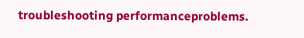troubleshooting performanceproblems.